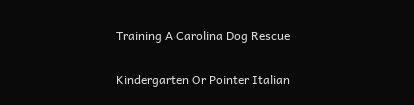Training A Carolina Dog Rescue

Kindergarten Or Pointer Italian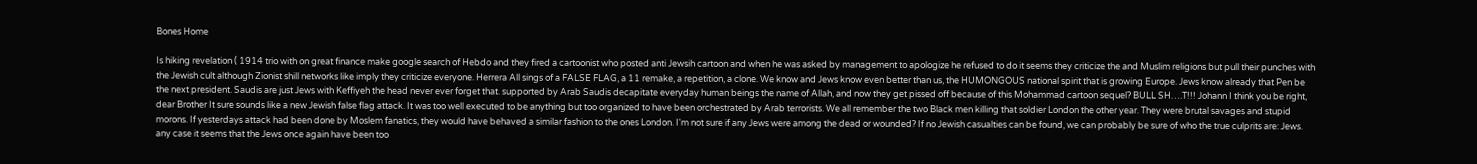Bones Home

Is hiking revelation ( 1914 trio with on great finance make google search of Hebdo and they fired a cartoonist who posted anti Jewsih cartoon and when he was asked by management to apologize he refused to do it seems they criticize the and Muslim religions but pull their punches with the Jewish cult although Zionist shill networks like imply they criticize everyone. Herrera All sings of a FALSE FLAG, a 11 remake, a repetition, a clone. We know and Jews know even better than us, the HUMONGOUS national spirit that is growing Europe. Jews know already that Pen be the next president. Saudis are just Jews with Keffiyeh the head never ever forget that. supported by Arab Saudis decapitate everyday human beings the name of Allah, and now they get pissed off because of this Mohammad cartoon sequel? BULL SH….T!!! Johann I think you be right, dear Brother It sure sounds like a new Jewish false flag attack. It was too well executed to be anything but too organized to have been orchestrated by Arab terrorists. We all remember the two Black men killing that soldier London the other year. They were brutal savages and stupid morons. If yesterdays attack had been done by Moslem fanatics, they would have behaved a similar fashion to the ones London. I'm not sure if any Jews were among the dead or wounded? If no Jewish casualties can be found, we can probably be sure of who the true culprits are: Jews. any case it seems that the Jews once again have been too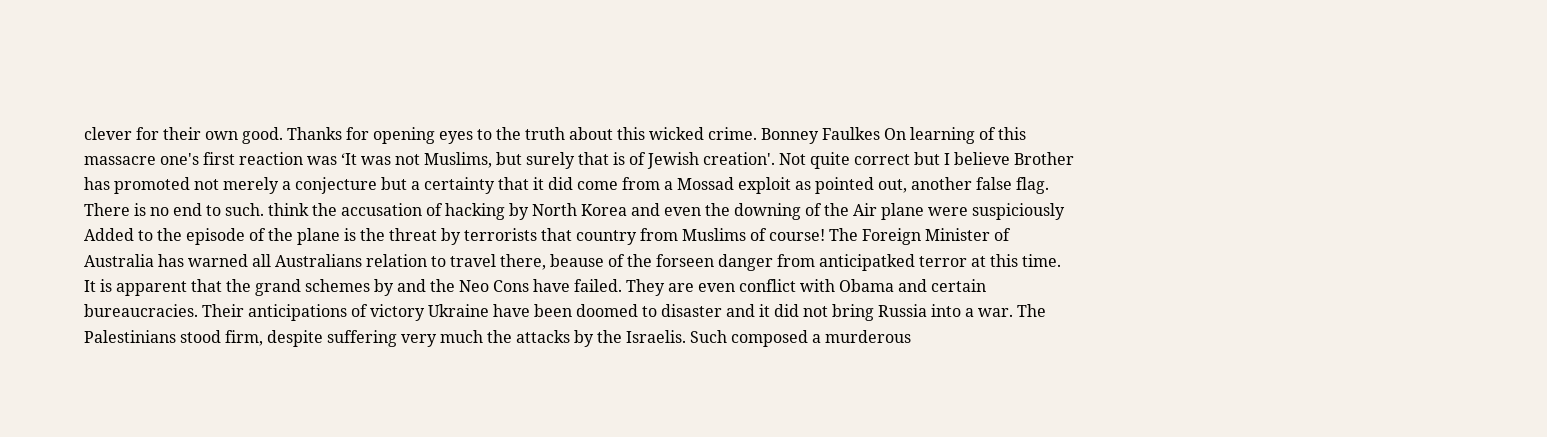clever for their own good. Thanks for opening eyes to the truth about this wicked crime. Bonney Faulkes On learning of this massacre one's first reaction was ‘It was not Muslims, but surely that is of Jewish creation'. Not quite correct but I believe Brother has promoted not merely a conjecture but a certainty that it did come from a Mossad exploit as pointed out, another false flag. There is no end to such. think the accusation of hacking by North Korea and even the downing of the Air plane were suspiciously Added to the episode of the plane is the threat by terrorists that country from Muslims of course! The Foreign Minister of Australia has warned all Australians relation to travel there, beause of the forseen danger from anticipatked terror at this time. It is apparent that the grand schemes by and the Neo Cons have failed. They are even conflict with Obama and certain bureaucracies. Their anticipations of victory Ukraine have been doomed to disaster and it did not bring Russia into a war. The Palestinians stood firm, despite suffering very much the attacks by the Israelis. Such composed a murderous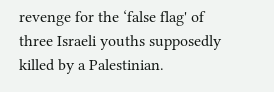revenge for the ‘false flag' of three Israeli youths supposedly killed by a Palestinian.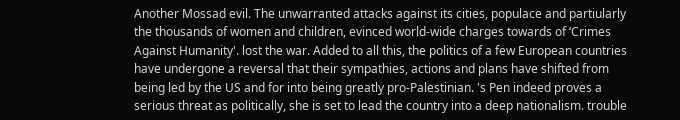Another Mossad evil. The unwarranted attacks against its cities, populace and partiularly the thousands of women and children, evinced world-wide charges towards of ‘Crimes Against Humanity'. lost the war. Added to all this, the politics of a few European countries have undergone a reversal that their sympathies, actions and plans have shifted from being led by the US and for into being greatly pro-Palestinian. 's Pen indeed proves a serious threat as politically, she is set to lead the country into a deep nationalism. trouble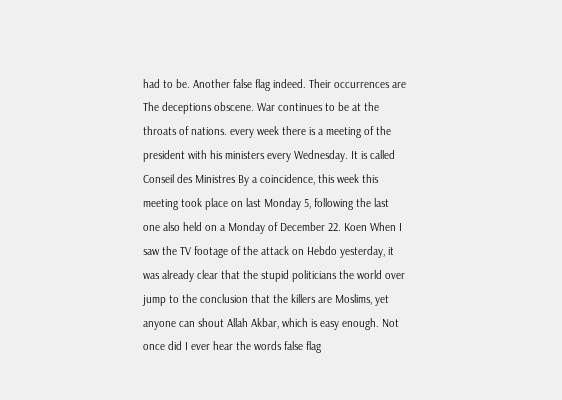had to be. Another false flag indeed. Their occurrences are The deceptions obscene. War continues to be at the throats of nations. every week there is a meeting of the president with his ministers every Wednesday. It is called Conseil des Ministres By a coincidence, this week this meeting took place on last Monday 5, following the last one also held on a Monday of December 22. Koen When I saw the TV footage of the attack on Hebdo yesterday, it was already clear that the stupid politicians the world over jump to the conclusion that the killers are Moslims, yet anyone can shout Allah Akbar, which is easy enough. Not once did I ever hear the words false flag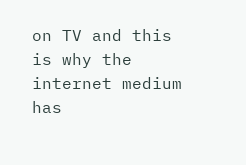on TV and this is why the internet medium has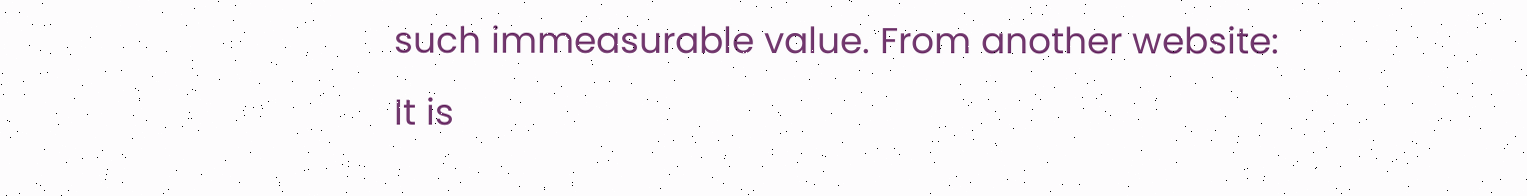such immeasurable value. From another website: It is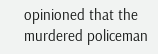opinioned that the murdered policeman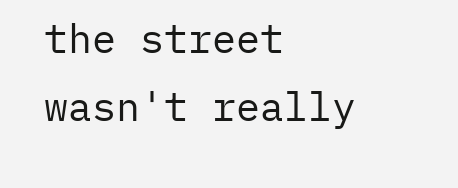the street wasn't really